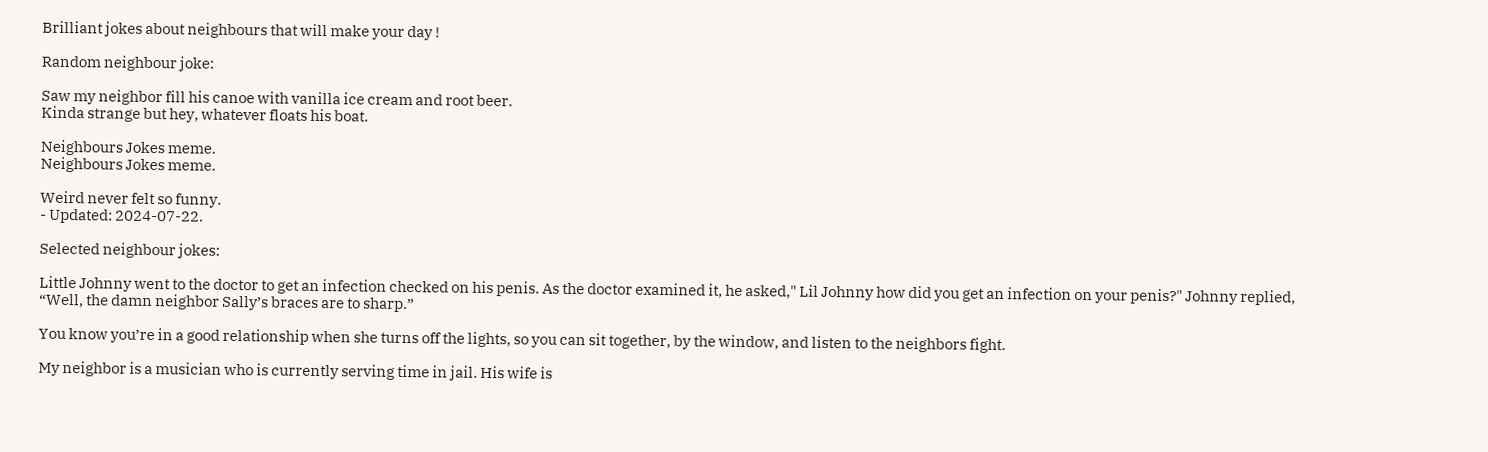Brilliant jokes about neighbours that will make your day !

Random neighbour joke:

Saw my neighbor fill his canoe with vanilla ice cream and root beer.
Kinda strange but hey, whatever floats his boat.

Neighbours Jokes meme.
Neighbours Jokes meme.

Weird never felt so funny.
- Updated: 2024-07-22.

Selected neighbour jokes:

Little Johnny went to the doctor to get an infection checked on his penis. As the doctor examined it, he asked," Lil Johnny how did you get an infection on your penis?" Johnny replied, “Well, the damn neighbor Sally’s braces are to sharp.”

You know you’re in a good relationship when she turns off the lights, so you can sit together, by the window, and listen to the neighbors fight.

My neighbor is a musician who is currently serving time in jail. His wife is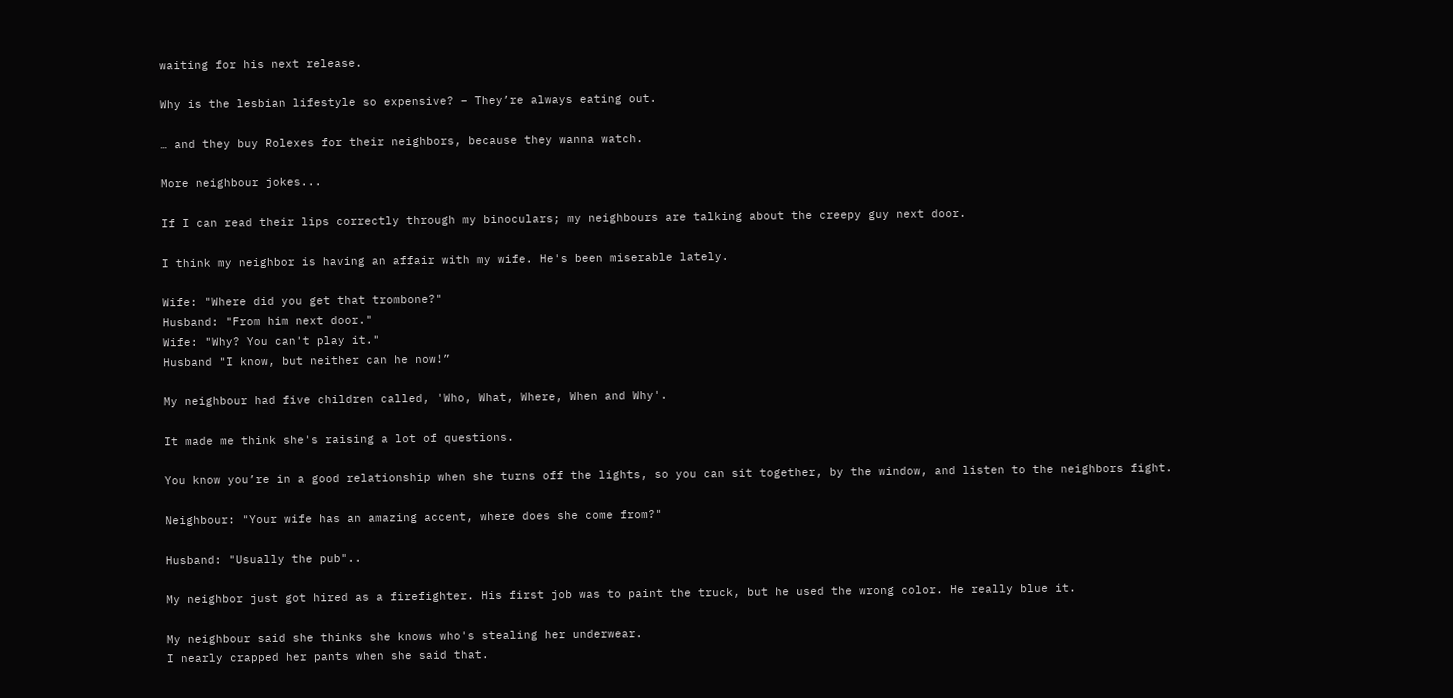waiting for his next release.

Why is the lesbian lifestyle so expensive? – They’re always eating out.

… and they buy Rolexes for their neighbors, because they wanna watch.

More neighbour jokes...

If I can read their lips correctly through my binoculars; my neighbours are talking about the creepy guy next door.

I think my neighbor is having an affair with my wife. He's been miserable lately.

Wife: "Where did you get that trombone?"
Husband: "From him next door."
Wife: "Why? You can't play it."
Husband "I know, but neither can he now!”

My neighbour had five children called, 'Who, What, Where, When and Why'.

It made me think she's raising a lot of questions.

You know you’re in a good relationship when she turns off the lights, so you can sit together, by the window, and listen to the neighbors fight.

Neighbour: "Your wife has an amazing accent, where does she come from?"

Husband: "Usually the pub"..

My neighbor just got hired as a firefighter. His first job was to paint the truck, but he used the wrong color. He really blue it.

My neighbour said she thinks she knows who's stealing her underwear.
I nearly crapped her pants when she said that.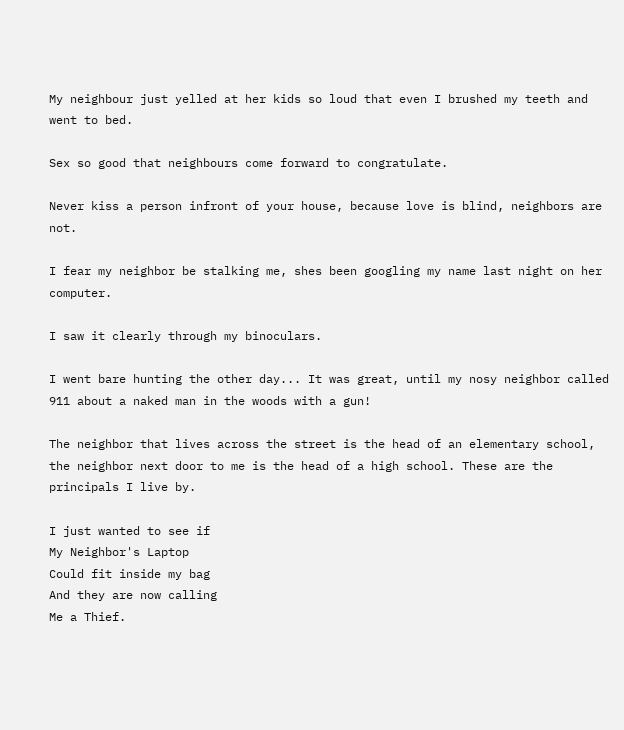My neighbour just yelled at her kids so loud that even I brushed my teeth and went to bed.

Sex so good that neighbours come forward to congratulate.

Never kiss a person infront of your house, because love is blind, neighbors are not.

I fear my neighbor be stalking me, shes been googling my name last night on her computer.

I saw it clearly through my binoculars.

I went bare hunting the other day... It was great, until my nosy neighbor called 911 about a naked man in the woods with a gun!

The neighbor that lives across the street is the head of an elementary school, the neighbor next door to me is the head of a high school. These are the principals I live by.

I just wanted to see if
My Neighbor's Laptop
Could fit inside my bag
And they are now calling
Me a Thief.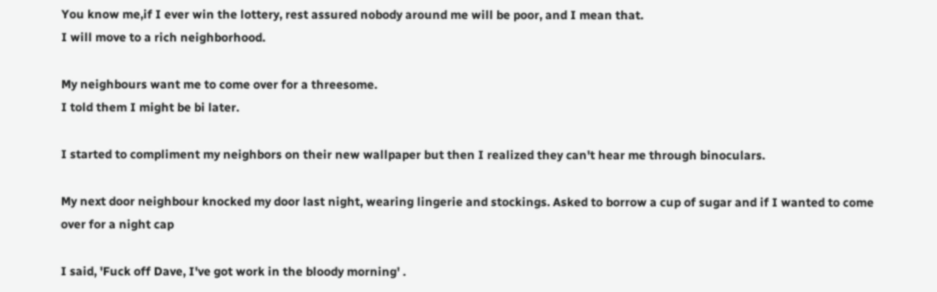You know me,if I ever win the lottery, rest assured nobody around me will be poor, and I mean that.
I will move to a rich neighborhood.

My neighbours want me to come over for a threesome.
I told them I might be bi later.

I started to compliment my neighbors on their new wallpaper but then I realized they can't hear me through binoculars.

My next door neighbour knocked my door last night, wearing lingerie and stockings. Asked to borrow a cup of sugar and if I wanted to come over for a night cap

I said, 'Fuck off Dave, I've got work in the bloody morning' .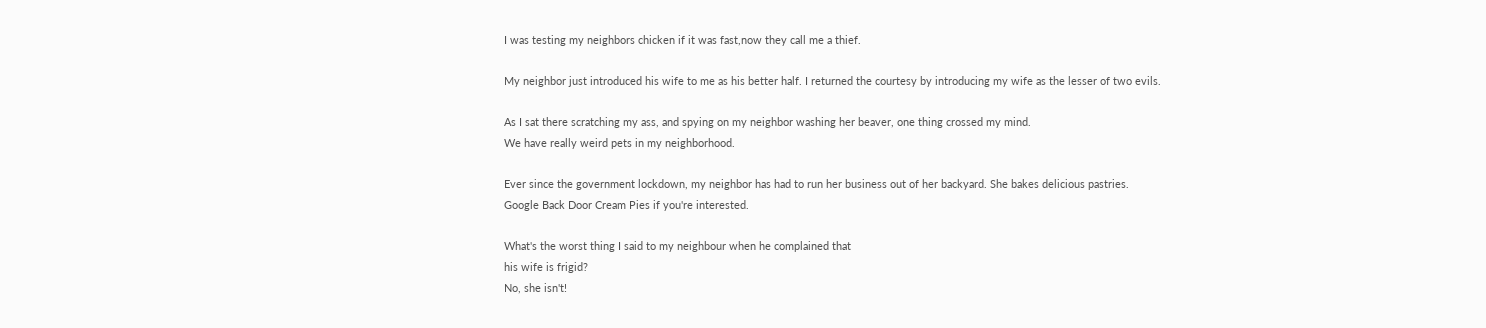I was testing my neighbors chicken if it was fast,now they call me a thief.

My neighbor just introduced his wife to me as his better half. I returned the courtesy by introducing my wife as the lesser of two evils.

As I sat there scratching my ass, and spying on my neighbor washing her beaver, one thing crossed my mind.
We have really weird pets in my neighborhood.

Ever since the government lockdown, my neighbor has had to run her business out of her backyard. She bakes delicious pastries.
Google Back Door Cream Pies if you're interested.

What's the worst thing I said to my neighbour when he complained that
his wife is frigid?
No, she isn't!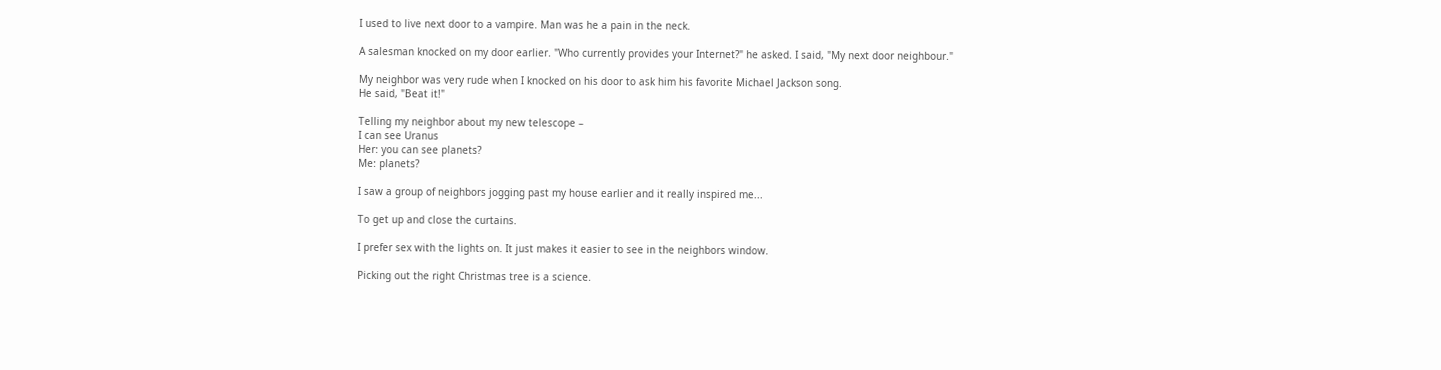I used to live next door to a vampire. Man was he a pain in the neck.

A salesman knocked on my door earlier. "Who currently provides your Internet?" he asked. I said, "My next door neighbour."

My neighbor was very rude when I knocked on his door to ask him his favorite Michael Jackson song.
He said, "Beat it!"

Telling my neighbor about my new telescope –
I can see Uranus
Her: you can see planets?
Me: planets?

I saw a group of neighbors jogging past my house earlier and it really inspired me...

To get up and close the curtains.

I prefer sex with the lights on. It just makes it easier to see in the neighbors window.

Picking out the right Christmas tree is a science.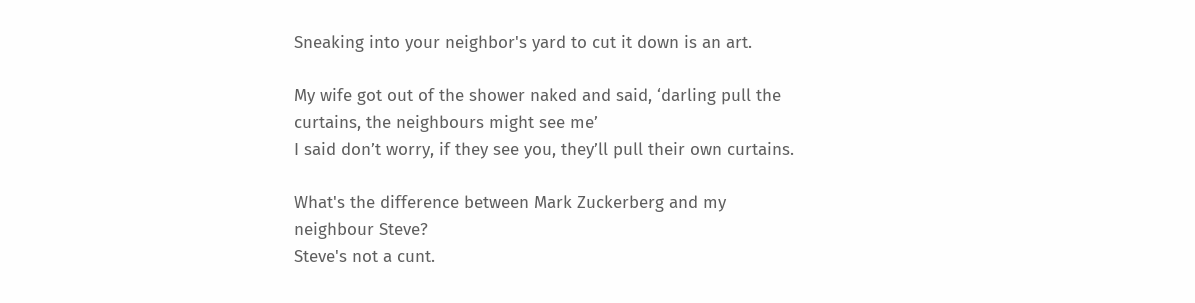Sneaking into your neighbor's yard to cut it down is an art.

My wife got out of the shower naked and said, ‘darling pull the curtains, the neighbours might see me’
I said don’t worry, if they see you, they’ll pull their own curtains.

What's the difference between Mark Zuckerberg and my neighbour Steve?
Steve's not a cunt.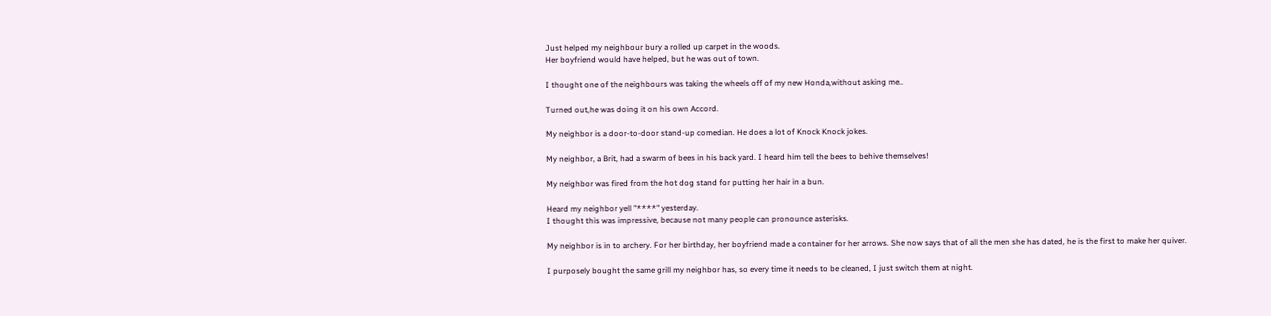Just helped my neighbour bury a rolled up carpet in the woods.
Her boyfriend would have helped, but he was out of town.

I thought one of the neighbours was taking the wheels off of my new Honda,without asking me..

Turned out,he was doing it on his own Accord.

My neighbor is a door-to-door stand-up comedian. He does a lot of Knock Knock jokes.

My neighbor, a Brit, had a swarm of bees in his back yard. I heard him tell the bees to behive themselves!

My neighbor was fired from the hot dog stand for putting her hair in a bun.

Heard my neighbor yell "****" yesterday.
I thought this was impressive, because not many people can pronounce asterisks.

My neighbor is in to archery. For her birthday, her boyfriend made a container for her arrows. She now says that of all the men she has dated, he is the first to make her quiver.

I purposely bought the same grill my neighbor has, so every time it needs to be cleaned, I just switch them at night.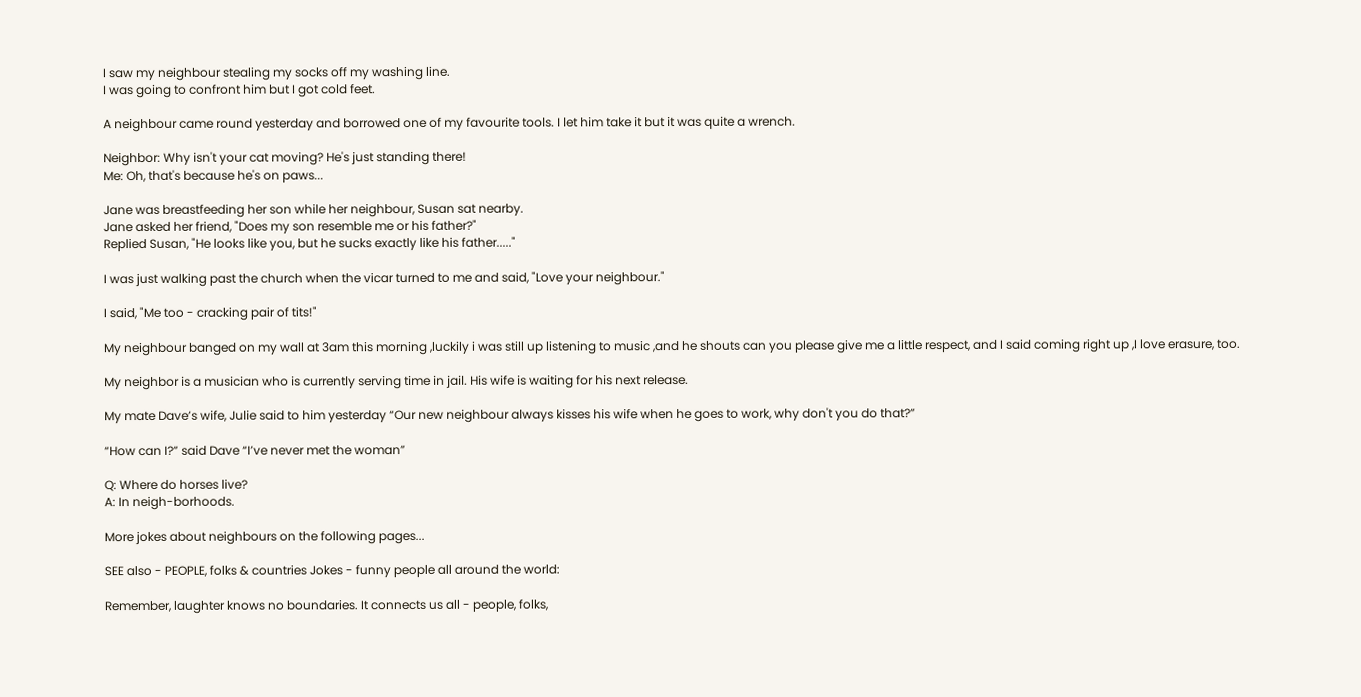I saw my neighbour stealing my socks off my washing line.
I was going to confront him but I got cold feet.

A neighbour came round yesterday and borrowed one of my favourite tools. I let him take it but it was quite a wrench.

Neighbor: Why isn't your cat moving? He's just standing there!
Me: Oh, that's because he's on paws...

Jane was breastfeeding her son while her neighbour, Susan sat nearby.
Jane asked her friend, "Does my son resemble me or his father?"
Replied Susan, "He looks like you, but he sucks exactly like his father....."

I was just walking past the church when the vicar turned to me and said, "Love your neighbour."

I said, "Me too - cracking pair of tits!"

My neighbour banged on my wall at 3am this morning ,luckily i was still up listening to music ,and he shouts can you please give me a little respect, and I said coming right up ,I love erasure, too.

My neighbor is a musician who is currently serving time in jail. His wife is waiting for his next release.

My mate Dave’s wife, Julie said to him yesterday “Our new neighbour always kisses his wife when he goes to work, why don't you do that?”

“How can I?” said Dave “I’ve never met the woman”

Q: Where do horses live?
A: In neigh-borhoods.

More jokes about neighbours on the following pages...

SEE also - PEOPLE, folks & countries Jokes - funny people all around the world:

Remember, laughter knows no boundaries. It connects us all - people, folks,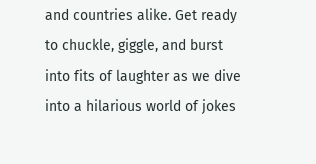and countries alike. Get ready to chuckle, giggle, and burst into fits of laughter as we dive into a hilarious world of jokes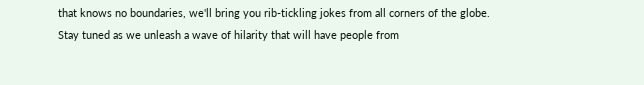that knows no boundaries, we'll bring you rib-tickling jokes from all corners of the globe. Stay tuned as we unleash a wave of hilarity that will have people from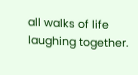all walks of life laughing together.